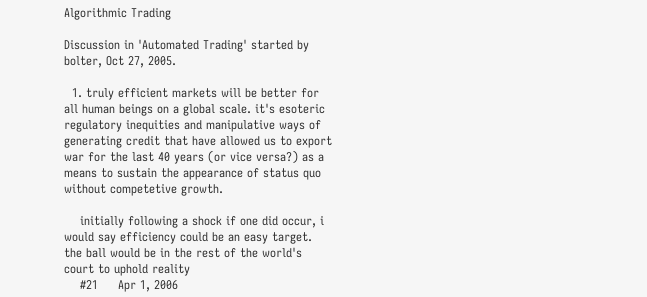Algorithmic Trading

Discussion in 'Automated Trading' started by bolter, Oct 27, 2005.

  1. truly efficient markets will be better for all human beings on a global scale. it's esoteric regulatory inequities and manipulative ways of generating credit that have allowed us to export war for the last 40 years (or vice versa?) as a means to sustain the appearance of status quo without competetive growth.

    initially following a shock if one did occur, i would say efficiency could be an easy target. the ball would be in the rest of the world's court to uphold reality
    #21     Apr 1, 2006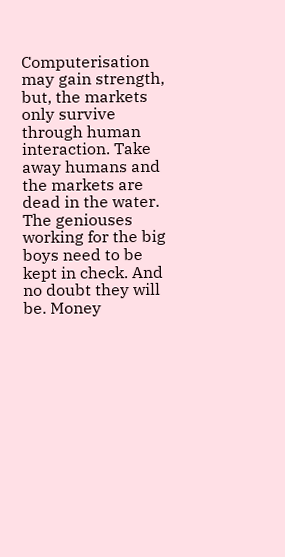Computerisation may gain strength, but, the markets only survive through human interaction. Take away humans and the markets are dead in the water. The geniouses working for the big boys need to be kept in check. And no doubt they will be. Money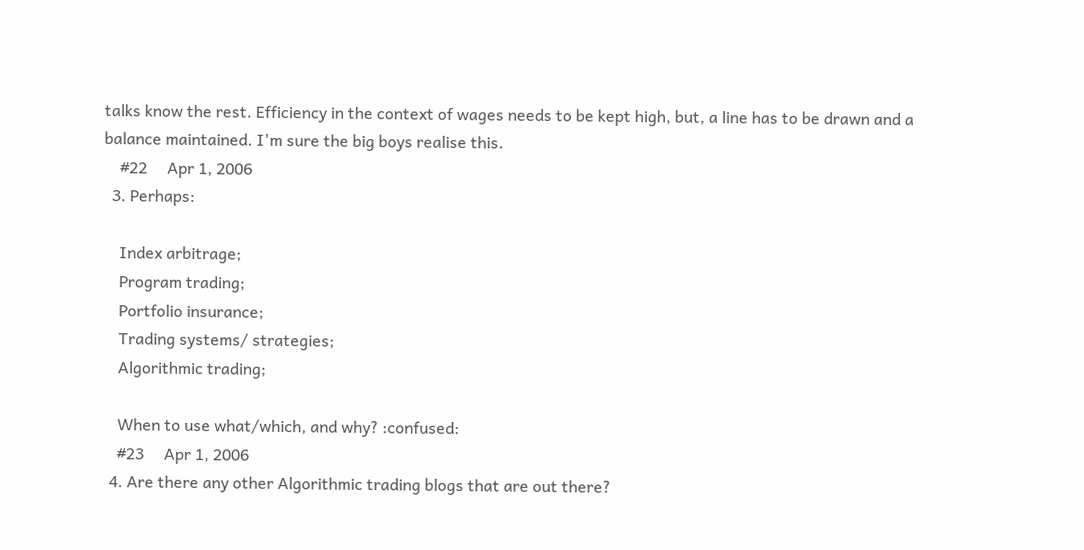talks know the rest. Efficiency in the context of wages needs to be kept high, but, a line has to be drawn and a balance maintained. I'm sure the big boys realise this.
    #22     Apr 1, 2006
  3. Perhaps:

    Index arbitrage;
    Program trading;
    Portfolio insurance;
    Trading systems/ strategies;
    Algorithmic trading;

    When to use what/which, and why? :confused:
    #23     Apr 1, 2006
  4. Are there any other Algorithmic trading blogs that are out there?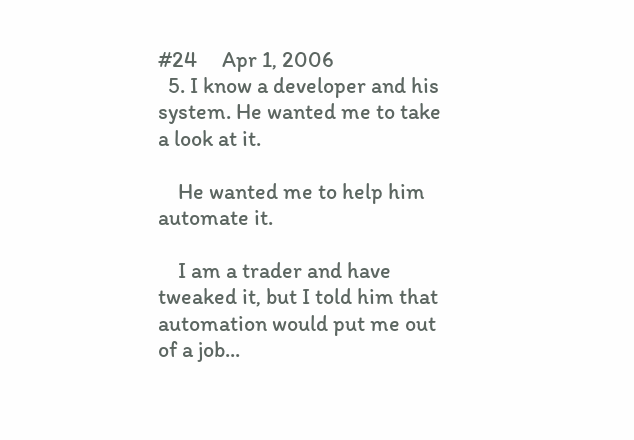#24     Apr 1, 2006
  5. I know a developer and his system. He wanted me to take a look at it.

    He wanted me to help him automate it.

    I am a trader and have tweaked it, but I told him that automation would put me out of a job...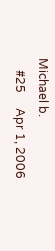Michael b.
    #25     Apr 1, 2006